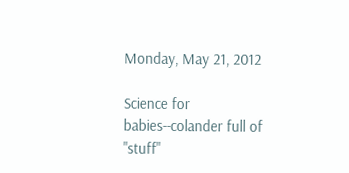Monday, May 21, 2012

Science for babies--colander full of "stuff"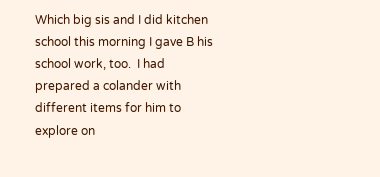Which big sis and I did kitchen school this morning I gave B his school work, too.  I had prepared a colander with different items for him to explore on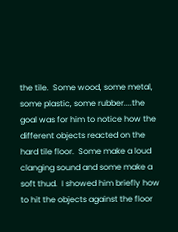the tile.  Some wood, some metal, some plastic, some rubber....the goal was for him to notice how the different objects reacted on the hard tile floor.  Some make a loud clanging sound and some make a soft thud.  I showed him briefly how to hit the objects against the floor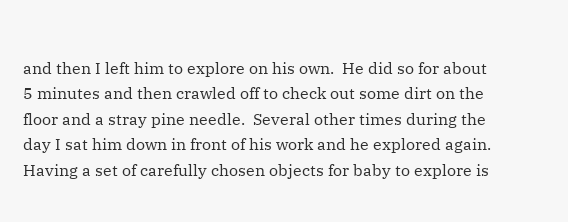and then I left him to explore on his own.  He did so for about 5 minutes and then crawled off to check out some dirt on the floor and a stray pine needle.  Several other times during the day I sat him down in front of his work and he explored again.  Having a set of carefully chosen objects for baby to explore is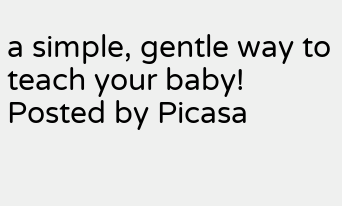a simple, gentle way to teach your baby!
Posted by Picasa